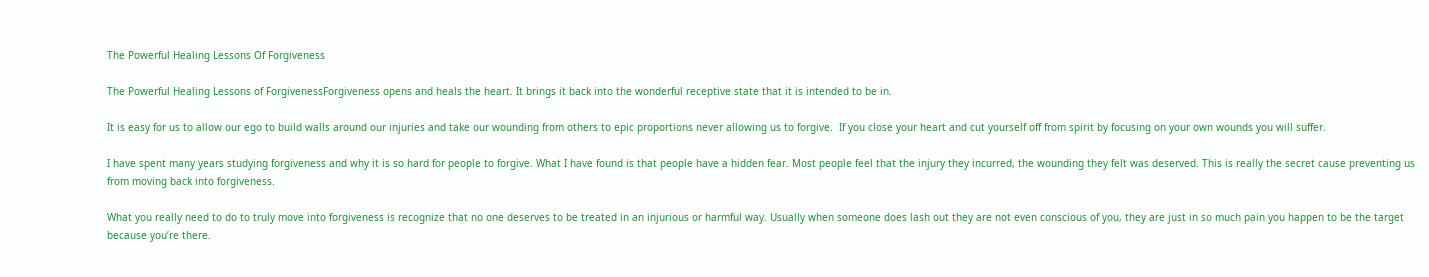The Powerful Healing Lessons Of Forgiveness

The Powerful Healing Lessons of ForgivenessForgiveness opens and heals the heart. It brings it back into the wonderful receptive state that it is intended to be in.

It is easy for us to allow our ego to build walls around our injuries and take our wounding from others to epic proportions never allowing us to forgive.  If you close your heart and cut yourself off from spirit by focusing on your own wounds you will suffer.

I have spent many years studying forgiveness and why it is so hard for people to forgive. What I have found is that people have a hidden fear. Most people feel that the injury they incurred, the wounding they felt was deserved. This is really the secret cause preventing us from moving back into forgiveness.

What you really need to do to truly move into forgiveness is recognize that no one deserves to be treated in an injurious or harmful way. Usually when someone does lash out they are not even conscious of you, they are just in so much pain you happen to be the target because you’re there.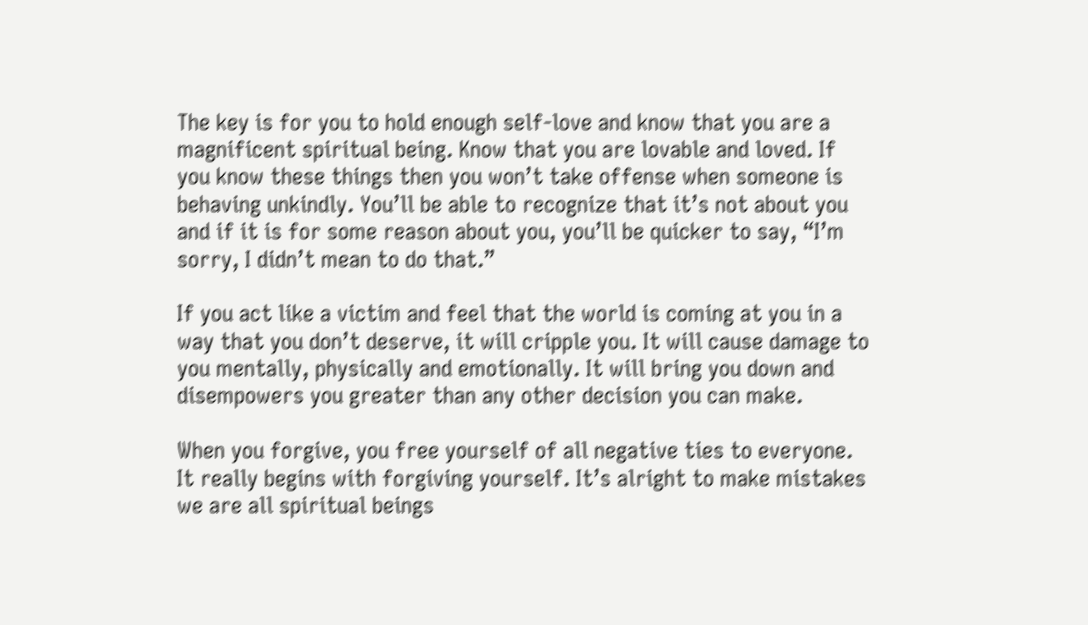The key is for you to hold enough self-love and know that you are a magnificent spiritual being. Know that you are lovable and loved. If you know these things then you won’t take offense when someone is behaving unkindly. You’ll be able to recognize that it’s not about you and if it is for some reason about you, you’ll be quicker to say, “I’m sorry, I didn’t mean to do that.”

If you act like a victim and feel that the world is coming at you in a way that you don’t deserve, it will cripple you. It will cause damage to you mentally, physically and emotionally. It will bring you down and disempowers you greater than any other decision you can make.

When you forgive, you free yourself of all negative ties to everyone. It really begins with forgiving yourself. It’s alright to make mistakes we are all spiritual beings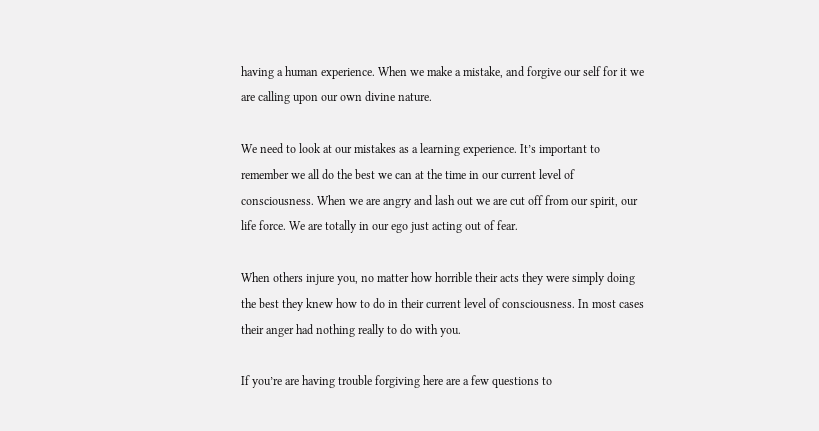having a human experience. When we make a mistake, and forgive our self for it we are calling upon our own divine nature.

We need to look at our mistakes as a learning experience. It’s important to remember we all do the best we can at the time in our current level of consciousness. When we are angry and lash out we are cut off from our spirit, our life force. We are totally in our ego just acting out of fear.

When others injure you, no matter how horrible their acts they were simply doing the best they knew how to do in their current level of consciousness. In most cases their anger had nothing really to do with you.

If you’re are having trouble forgiving here are a few questions to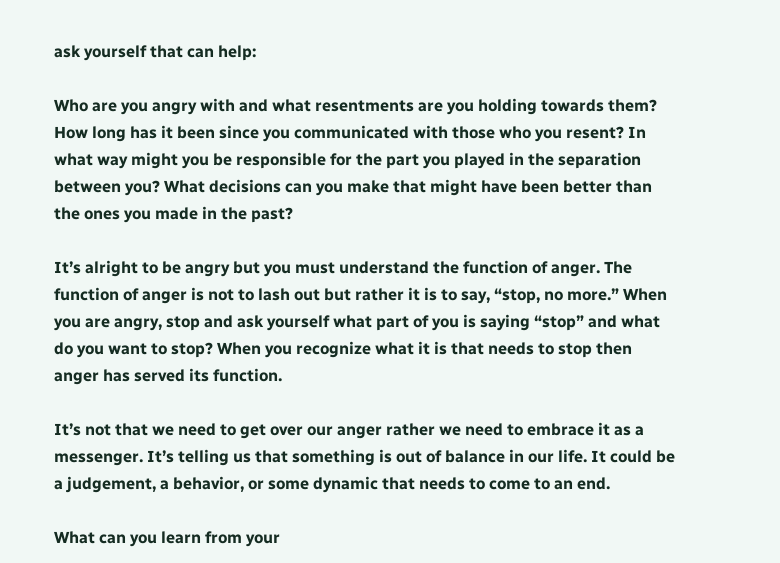ask yourself that can help:

Who are you angry with and what resentments are you holding towards them? How long has it been since you communicated with those who you resent? In what way might you be responsible for the part you played in the separation between you? What decisions can you make that might have been better than the ones you made in the past?

It’s alright to be angry but you must understand the function of anger. The function of anger is not to lash out but rather it is to say, “stop, no more.” When you are angry, stop and ask yourself what part of you is saying “stop” and what do you want to stop? When you recognize what it is that needs to stop then anger has served its function.

It’s not that we need to get over our anger rather we need to embrace it as a messenger. It’s telling us that something is out of balance in our life. It could be a judgement, a behavior, or some dynamic that needs to come to an end.

What can you learn from your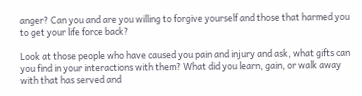anger? Can you and are you willing to forgive yourself and those that harmed you to get your life force back?

Look at those people who have caused you pain and injury and ask, what gifts can you find in your interactions with them? What did you learn, gain, or walk away with that has served and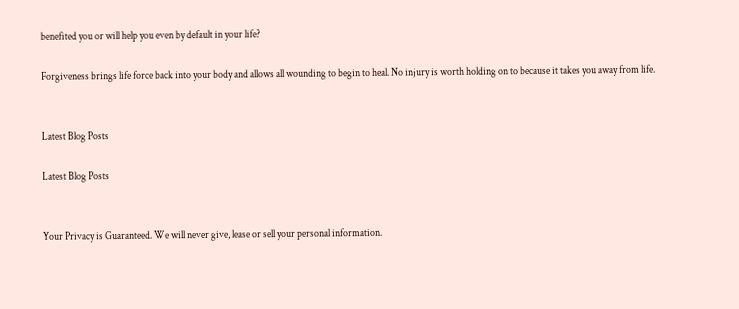benefited you or will help you even by default in your life?

Forgiveness brings life force back into your body and allows all wounding to begin to heal. No injury is worth holding on to because it takes you away from life.


Latest Blog Posts

Latest Blog Posts


Your Privacy is Guaranteed. We will never give, lease or sell your personal information.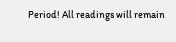Period! All readings will remain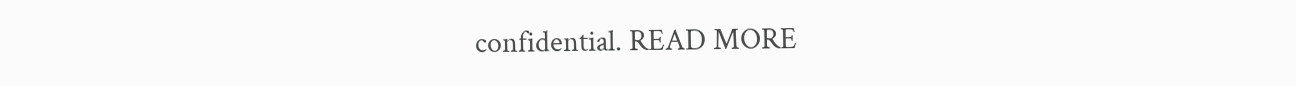confidential. READ MORE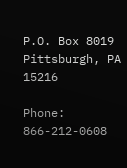P.O. Box 8019
Pittsburgh, PA 15216

Phone: 866-212-0608